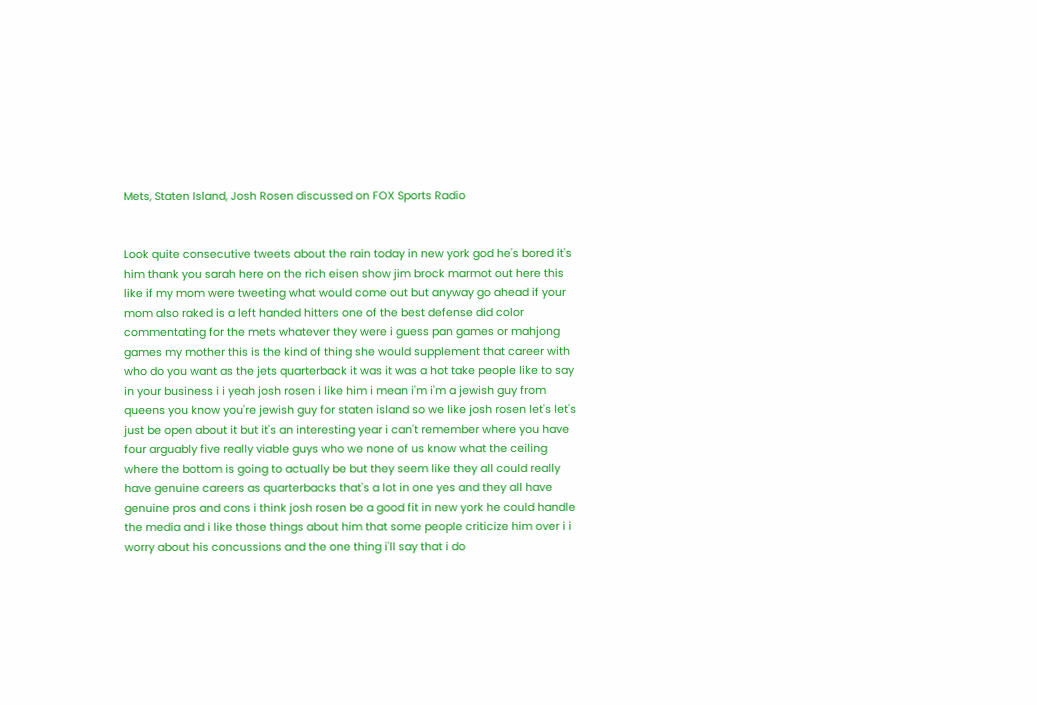Mets, Staten Island, Josh Rosen discussed on FOX Sports Radio


Look quite consecutive tweets about the rain today in new york god he's bored it's him thank you sarah here on the rich eisen show jim brock marmot out here this like if my mom were tweeting what would come out but anyway go ahead if your mom also raked is a left handed hitters one of the best defense did color commentating for the mets whatever they were i guess pan games or mahjong games my mother this is the kind of thing she would supplement that career with who do you want as the jets quarterback it was it was a hot take people like to say in your business i i yeah josh rosen i like him i mean i'm i'm a jewish guy from queens you know you're jewish guy for staten island so we like josh rosen let's let's just be open about it but it's an interesting year i can't remember where you have four arguably five really viable guys who we none of us know what the ceiling where the bottom is going to actually be but they seem like they all could really have genuine careers as quarterbacks that's a lot in one yes and they all have genuine pros and cons i think josh rosen be a good fit in new york he could handle the media and i like those things about him that some people criticize him over i i worry about his concussions and the one thing i'll say that i do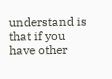understand is that if you have other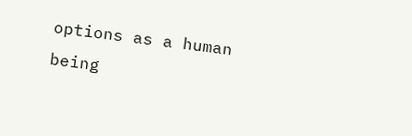options as a human being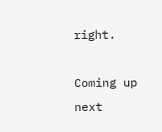right.

Coming up next